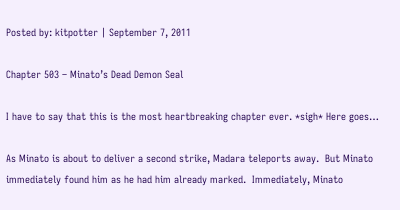Posted by: kitpotter | September 7, 2011

Chapter 503 – Minato’s Dead Demon Seal

I have to say that this is the most heartbreaking chapter ever. *sigh* Here goes…

As Minato is about to deliver a second strike, Madara teleports away.  But Minato immediately found him as he had him already marked.  Immediately, Minato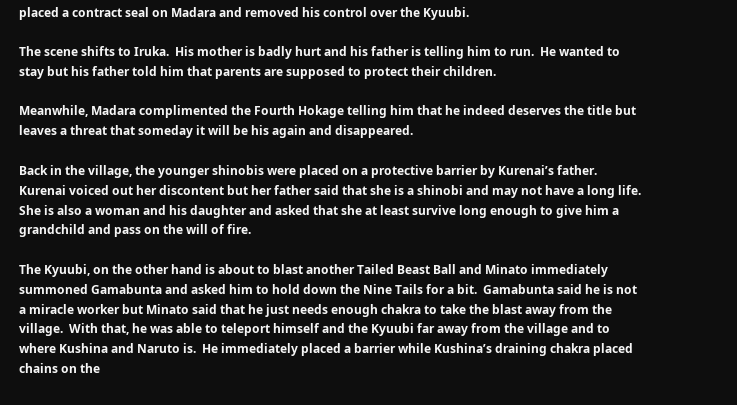placed a contract seal on Madara and removed his control over the Kyuubi.

The scene shifts to Iruka.  His mother is badly hurt and his father is telling him to run.  He wanted to stay but his father told him that parents are supposed to protect their children.

Meanwhile, Madara complimented the Fourth Hokage telling him that he indeed deserves the title but leaves a threat that someday it will be his again and disappeared.

Back in the village, the younger shinobis were placed on a protective barrier by Kurenai’s father.  Kurenai voiced out her discontent but her father said that she is a shinobi and may not have a long life. She is also a woman and his daughter and asked that she at least survive long enough to give him a grandchild and pass on the will of fire.

The Kyuubi, on the other hand is about to blast another Tailed Beast Ball and Minato immediately summoned Gamabunta and asked him to hold down the Nine Tails for a bit.  Gamabunta said he is not a miracle worker but Minato said that he just needs enough chakra to take the blast away from the village.  With that, he was able to teleport himself and the Kyuubi far away from the village and to where Kushina and Naruto is.  He immediately placed a barrier while Kushina’s draining chakra placed chains on the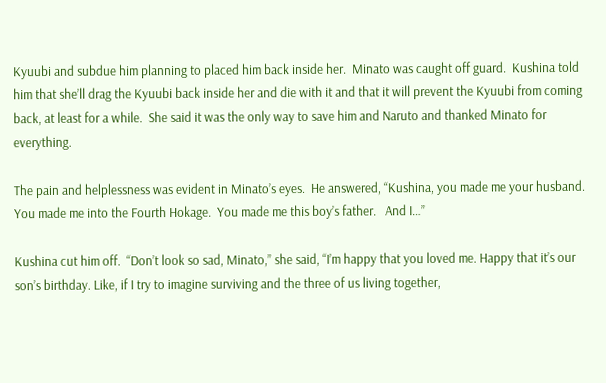Kyuubi and subdue him planning to placed him back inside her.  Minato was caught off guard.  Kushina told him that she’ll drag the Kyuubi back inside her and die with it and that it will prevent the Kyuubi from coming back, at least for a while.  She said it was the only way to save him and Naruto and thanked Minato for everything.

The pain and helplessness was evident in Minato’s eyes.  He answered, “Kushina, you made me your husband.  You made me into the Fourth Hokage.  You made me this boy’s father.   And I…”

Kushina cut him off.  “Don’t look so sad, Minato,” she said, “I’m happy that you loved me. Happy that it’s our son’s birthday. Like, if I try to imagine surviving and the three of us living together,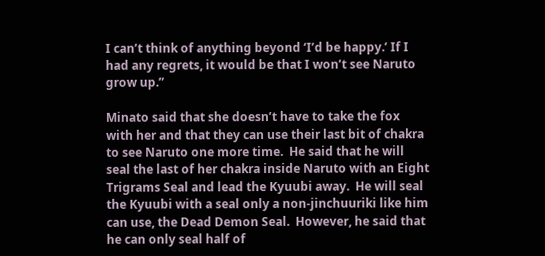I can’t think of anything beyond ‘I’d be happy.’ If I had any regrets, it would be that I won’t see Naruto grow up.”

Minato said that she doesn’t have to take the fox with her and that they can use their last bit of chakra to see Naruto one more time.  He said that he will seal the last of her chakra inside Naruto with an Eight Trigrams Seal and lead the Kyuubi away.  He will seal the Kyuubi with a seal only a non-jinchuuriki like him can use, the Dead Demon Seal.  However, he said that he can only seal half of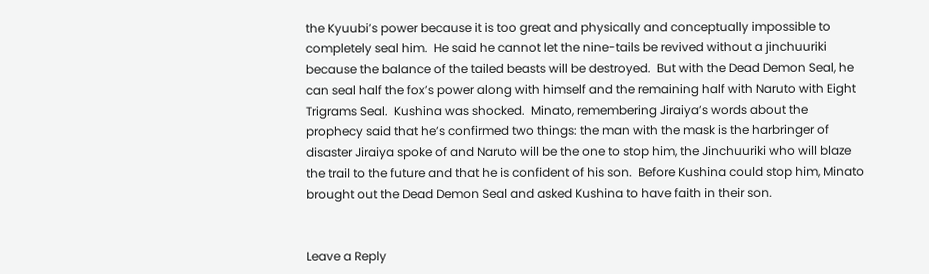the Kyuubi’s power because it is too great and physically and conceptually impossible to completely seal him.  He said he cannot let the nine-tails be revived without a jinchuuriki because the balance of the tailed beasts will be destroyed.  But with the Dead Demon Seal, he can seal half the fox’s power along with himself and the remaining half with Naruto with Eight Trigrams Seal.  Kushina was shocked.  Minato, remembering Jiraiya’s words about the prophecy said that he’s confirmed two things: the man with the mask is the harbringer of disaster Jiraiya spoke of and Naruto will be the one to stop him, the Jinchuuriki who will blaze the trail to the future and that he is confident of his son.  Before Kushina could stop him, Minato brought out the Dead Demon Seal and asked Kushina to have faith in their son.


Leave a Reply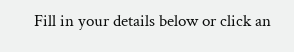Fill in your details below or click an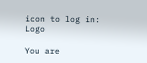icon to log in: Logo

You are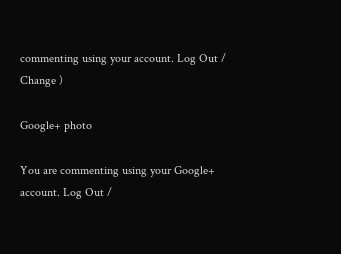commenting using your account. Log Out /  Change )

Google+ photo

You are commenting using your Google+ account. Log Out /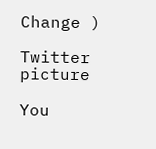Change )

Twitter picture

You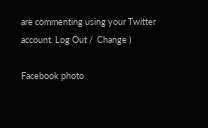are commenting using your Twitter account. Log Out /  Change )

Facebook photo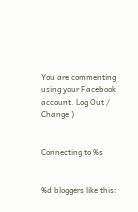You are commenting using your Facebook account. Log Out /  Change )


Connecting to %s


%d bloggers like this: